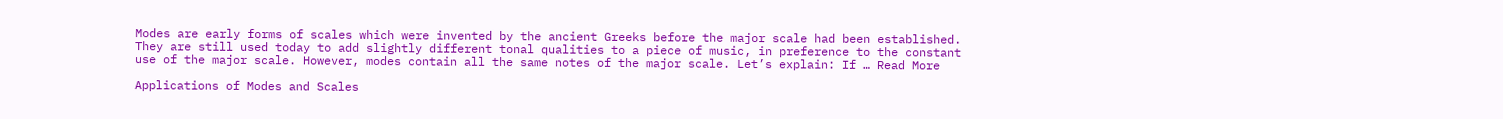Modes are early forms of scales which were invented by the ancient Greeks before the major scale had been established. They are still used today to add slightly different tonal qualities to a piece of music, in preference to the constant use of the major scale. However, modes contain all the same notes of the major scale. Let’s explain: If … Read More

Applications of Modes and Scales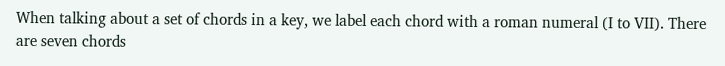When talking about a set of chords in a key, we label each chord with a roman numeral (I to VII). There are seven chords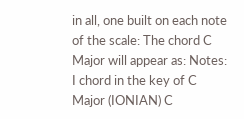in all, one built on each note of the scale: The chord C Major will appear as: Notes: I chord in the key of C Major (IONIAN) C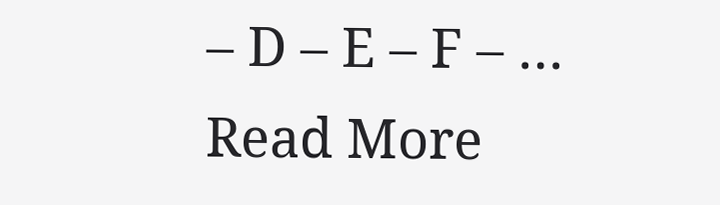– D – E – F – … Read More